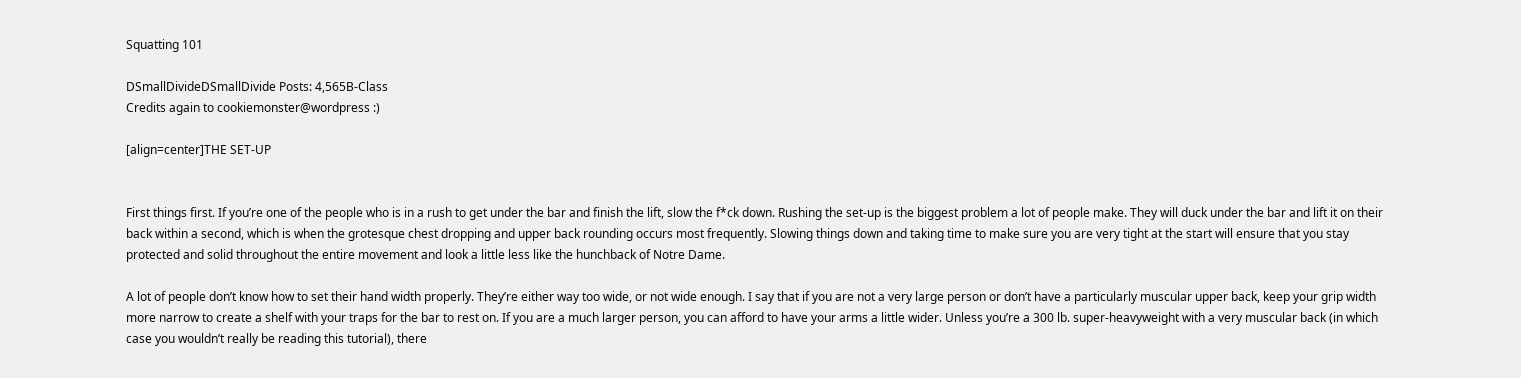Squatting 101

DSmallDivideDSmallDivide Posts: 4,565B-Class
Credits again to cookiemonster@wordpress :)

[align=center]THE SET-UP


First things first. If you’re one of the people who is in a rush to get under the bar and finish the lift, slow the f*ck down. Rushing the set-up is the biggest problem a lot of people make. They will duck under the bar and lift it on their back within a second, which is when the grotesque chest dropping and upper back rounding occurs most frequently. Slowing things down and taking time to make sure you are very tight at the start will ensure that you stay protected and solid throughout the entire movement and look a little less like the hunchback of Notre Dame.

A lot of people don’t know how to set their hand width properly. They’re either way too wide, or not wide enough. I say that if you are not a very large person or don’t have a particularly muscular upper back, keep your grip width more narrow to create a shelf with your traps for the bar to rest on. If you are a much larger person, you can afford to have your arms a little wider. Unless you’re a 300 lb. super-heavyweight with a very muscular back (in which case you wouldn’t really be reading this tutorial), there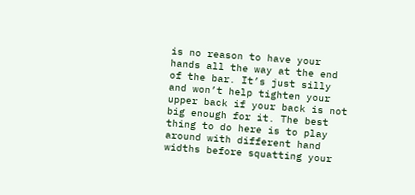is no reason to have your hands all the way at the end of the bar. It’s just silly and won’t help tighten your upper back if your back is not big enough for it. The best thing to do here is to play around with different hand widths before squatting your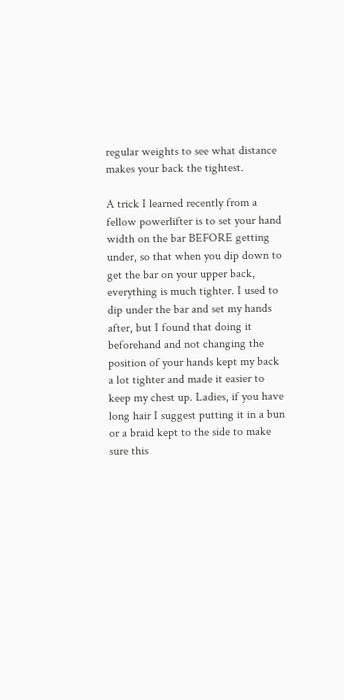regular weights to see what distance makes your back the tightest.

A trick I learned recently from a fellow powerlifter is to set your hand width on the bar BEFORE getting under, so that when you dip down to get the bar on your upper back, everything is much tighter. I used to dip under the bar and set my hands after, but I found that doing it beforehand and not changing the position of your hands kept my back a lot tighter and made it easier to keep my chest up. Ladies, if you have long hair I suggest putting it in a bun or a braid kept to the side to make sure this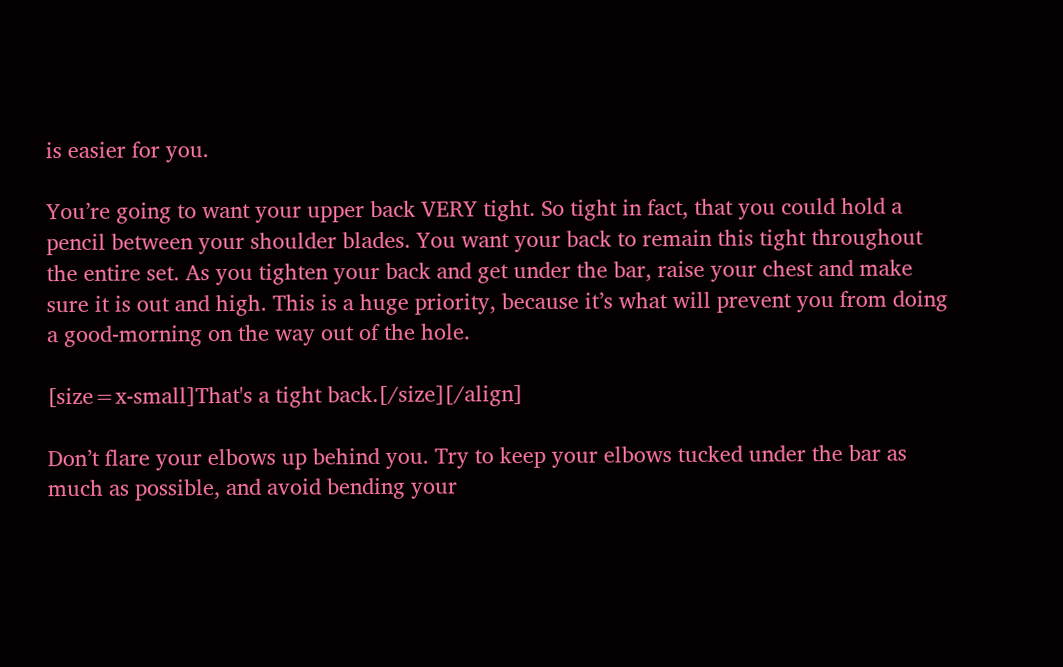is easier for you.

You’re going to want your upper back VERY tight. So tight in fact, that you could hold a pencil between your shoulder blades. You want your back to remain this tight throughout the entire set. As you tighten your back and get under the bar, raise your chest and make sure it is out and high. This is a huge priority, because it’s what will prevent you from doing a good-morning on the way out of the hole.

[size=x-small]That's a tight back.[/size][/align]

Don’t flare your elbows up behind you. Try to keep your elbows tucked under the bar as much as possible, and avoid bending your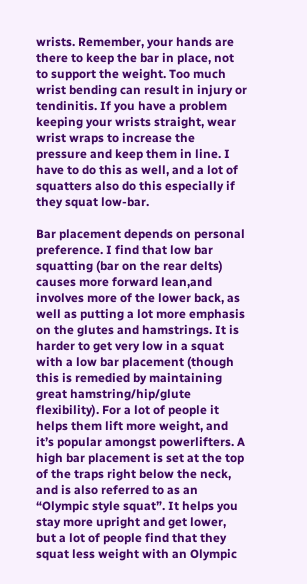wrists. Remember, your hands are there to keep the bar in place, not to support the weight. Too much wrist bending can result in injury or tendinitis. If you have a problem keeping your wrists straight, wear wrist wraps to increase the pressure and keep them in line. I have to do this as well, and a lot of squatters also do this especially if they squat low-bar.

Bar placement depends on personal preference. I find that low bar squatting (bar on the rear delts) causes more forward lean,and involves more of the lower back, as well as putting a lot more emphasis on the glutes and hamstrings. It is harder to get very low in a squat with a low bar placement (though this is remedied by maintaining great hamstring/hip/glute flexibility). For a lot of people it helps them lift more weight, and it’s popular amongst powerlifters. A high bar placement is set at the top of the traps right below the neck, and is also referred to as an “Olympic style squat”. It helps you stay more upright and get lower, but a lot of people find that they squat less weight with an Olympic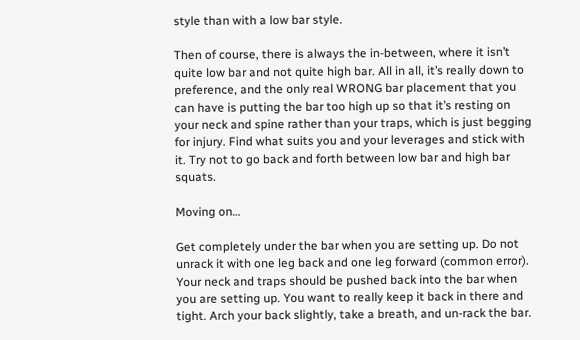style than with a low bar style.

Then of course, there is always the in-between, where it isn’t quite low bar and not quite high bar. All in all, it’s really down to preference, and the only real WRONG bar placement that you can have is putting the bar too high up so that it’s resting on your neck and spine rather than your traps, which is just begging for injury. Find what suits you and your leverages and stick with it. Try not to go back and forth between low bar and high bar squats.

Moving on…

Get completely under the bar when you are setting up. Do not unrack it with one leg back and one leg forward (common error). Your neck and traps should be pushed back into the bar when you are setting up. You want to really keep it back in there and tight. Arch your back slightly, take a breath, and un-rack the bar.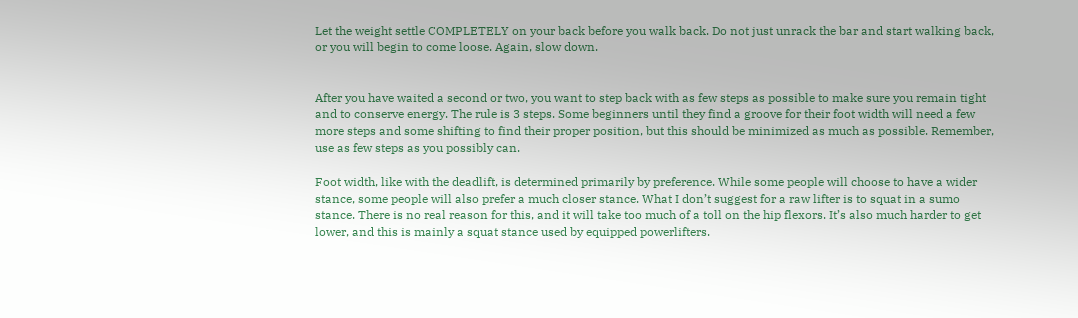Let the weight settle COMPLETELY on your back before you walk back. Do not just unrack the bar and start walking back, or you will begin to come loose. Again, slow down.


After you have waited a second or two, you want to step back with as few steps as possible to make sure you remain tight and to conserve energy. The rule is 3 steps. Some beginners until they find a groove for their foot width will need a few more steps and some shifting to find their proper position, but this should be minimized as much as possible. Remember, use as few steps as you possibly can.

Foot width, like with the deadlift, is determined primarily by preference. While some people will choose to have a wider stance, some people will also prefer a much closer stance. What I don’t suggest for a raw lifter is to squat in a sumo stance. There is no real reason for this, and it will take too much of a toll on the hip flexors. It’s also much harder to get lower, and this is mainly a squat stance used by equipped powerlifters.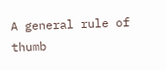A general rule of thumb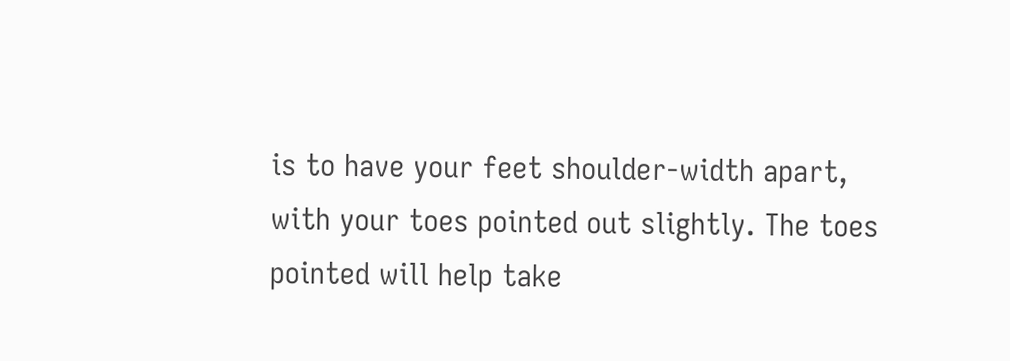is to have your feet shoulder-width apart, with your toes pointed out slightly. The toes pointed will help take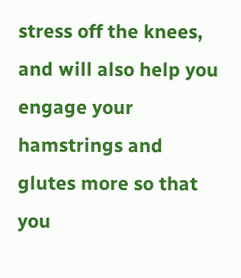stress off the knees, and will also help you engage your hamstrings and glutes more so that you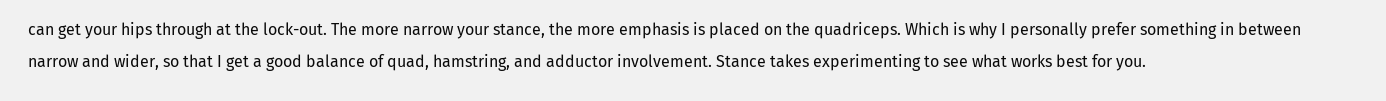can get your hips through at the lock-out. The more narrow your stance, the more emphasis is placed on the quadriceps. Which is why I personally prefer something in between narrow and wider, so that I get a good balance of quad, hamstring, and adductor involvement. Stance takes experimenting to see what works best for you.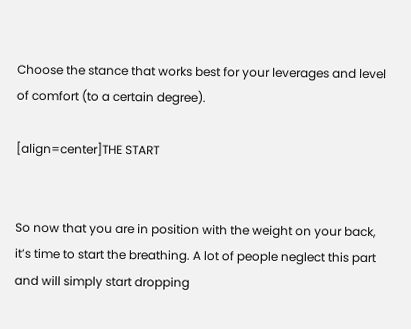Choose the stance that works best for your leverages and level of comfort (to a certain degree).

[align=center]THE START


So now that you are in position with the weight on your back, it’s time to start the breathing. A lot of people neglect this part and will simply start dropping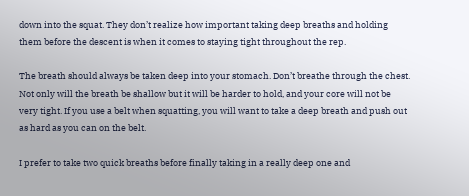down into the squat. They don’t realize how important taking deep breaths and holding them before the descent is when it comes to staying tight throughout the rep.

The breath should always be taken deep into your stomach. Don’t breathe through the chest. Not only will the breath be shallow but it will be harder to hold, and your core will not be very tight. If you use a belt when squatting, you will want to take a deep breath and push out as hard as you can on the belt.

I prefer to take two quick breaths before finally taking in a really deep one and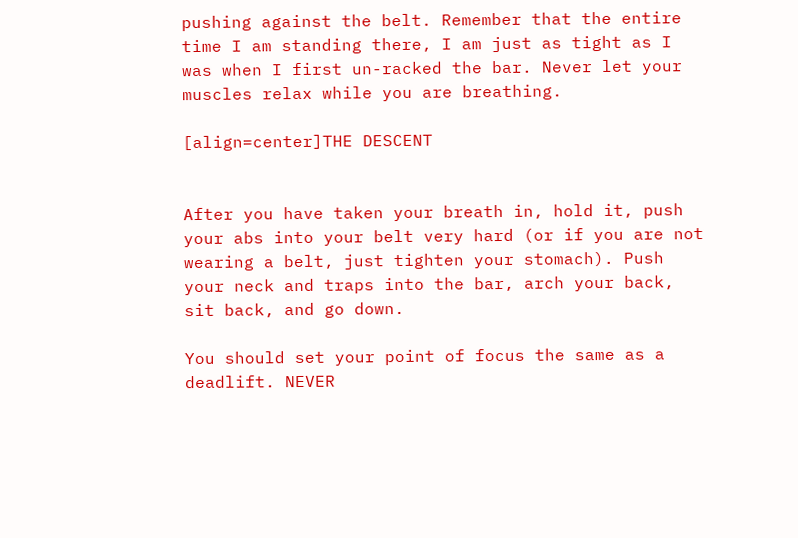pushing against the belt. Remember that the entire time I am standing there, I am just as tight as I was when I first un-racked the bar. Never let your muscles relax while you are breathing.

[align=center]THE DESCENT


After you have taken your breath in, hold it, push your abs into your belt very hard (or if you are not wearing a belt, just tighten your stomach). Push your neck and traps into the bar, arch your back, sit back, and go down.

You should set your point of focus the same as a deadlift. NEVER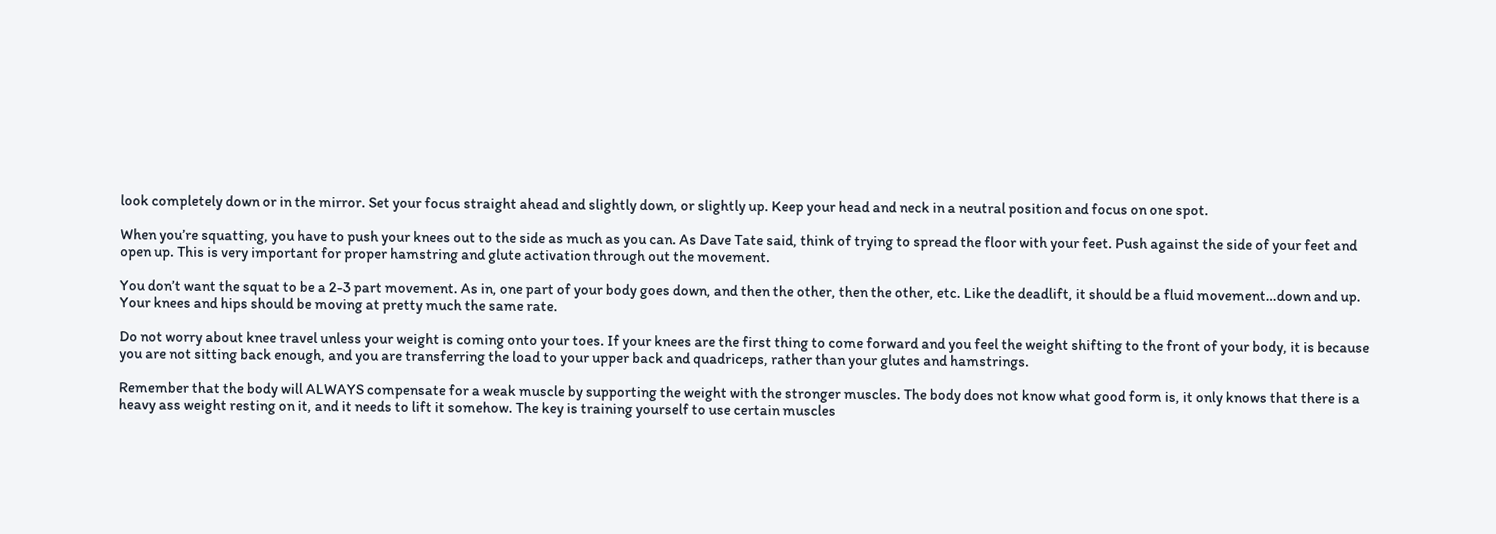look completely down or in the mirror. Set your focus straight ahead and slightly down, or slightly up. Keep your head and neck in a neutral position and focus on one spot.

When you’re squatting, you have to push your knees out to the side as much as you can. As Dave Tate said, think of trying to spread the floor with your feet. Push against the side of your feet and open up. This is very important for proper hamstring and glute activation through out the movement.

You don’t want the squat to be a 2-3 part movement. As in, one part of your body goes down, and then the other, then the other, etc. Like the deadlift, it should be a fluid movement…down and up. Your knees and hips should be moving at pretty much the same rate.

Do not worry about knee travel unless your weight is coming onto your toes. If your knees are the first thing to come forward and you feel the weight shifting to the front of your body, it is because you are not sitting back enough, and you are transferring the load to your upper back and quadriceps, rather than your glutes and hamstrings.

Remember that the body will ALWAYS compensate for a weak muscle by supporting the weight with the stronger muscles. The body does not know what good form is, it only knows that there is a heavy ass weight resting on it, and it needs to lift it somehow. The key is training yourself to use certain muscles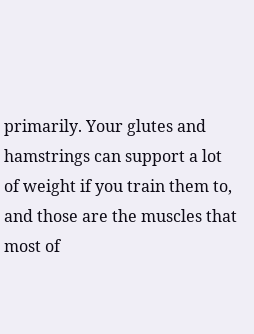primarily. Your glutes and hamstrings can support a lot of weight if you train them to, and those are the muscles that most of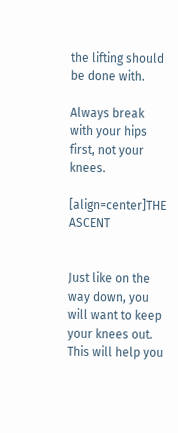the lifting should be done with.

Always break with your hips first, not your knees.

[align=center]THE ASCENT


Just like on the way down, you will want to keep your knees out. This will help you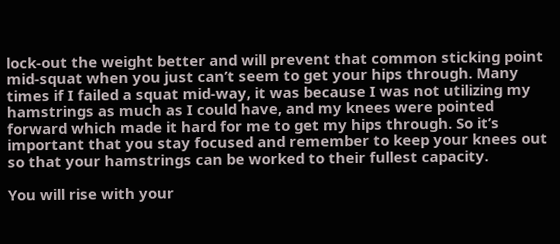lock-out the weight better and will prevent that common sticking point mid-squat when you just can’t seem to get your hips through. Many times if I failed a squat mid-way, it was because I was not utilizing my hamstrings as much as I could have, and my knees were pointed forward which made it hard for me to get my hips through. So it’s important that you stay focused and remember to keep your knees out so that your hamstrings can be worked to their fullest capacity.

You will rise with your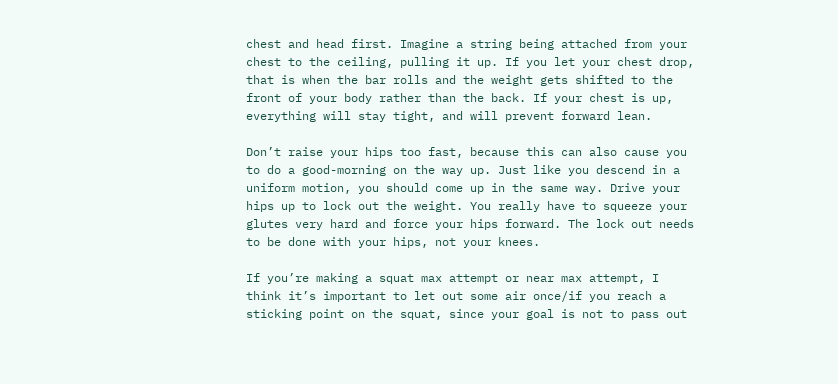chest and head first. Imagine a string being attached from your chest to the ceiling, pulling it up. If you let your chest drop, that is when the bar rolls and the weight gets shifted to the front of your body rather than the back. If your chest is up, everything will stay tight, and will prevent forward lean.

Don’t raise your hips too fast, because this can also cause you to do a good-morning on the way up. Just like you descend in a uniform motion, you should come up in the same way. Drive your hips up to lock out the weight. You really have to squeeze your glutes very hard and force your hips forward. The lock out needs to be done with your hips, not your knees.

If you’re making a squat max attempt or near max attempt, I think it’s important to let out some air once/if you reach a sticking point on the squat, since your goal is not to pass out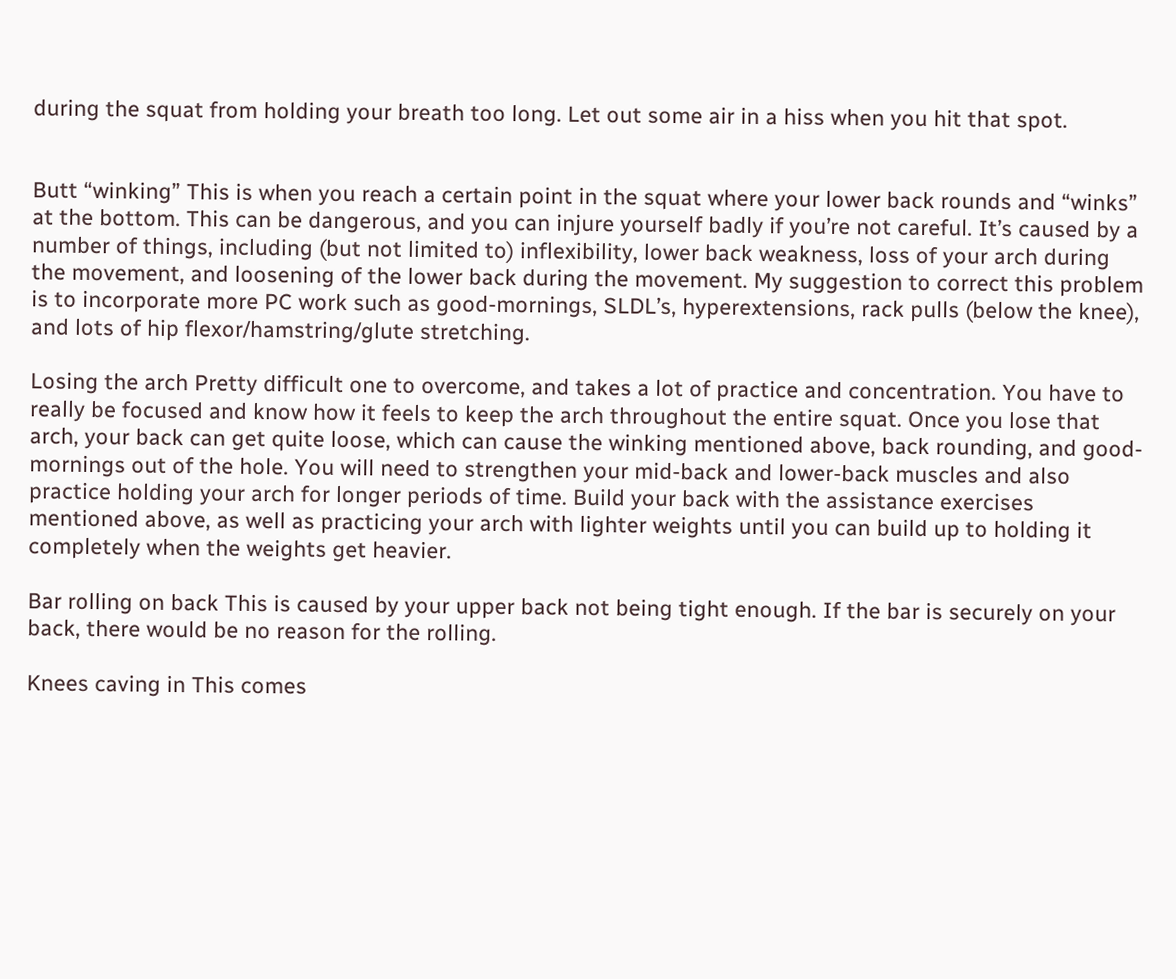during the squat from holding your breath too long. Let out some air in a hiss when you hit that spot.


Butt “winking” This is when you reach a certain point in the squat where your lower back rounds and “winks” at the bottom. This can be dangerous, and you can injure yourself badly if you’re not careful. It’s caused by a number of things, including (but not limited to) inflexibility, lower back weakness, loss of your arch during the movement, and loosening of the lower back during the movement. My suggestion to correct this problem is to incorporate more PC work such as good-mornings, SLDL’s, hyperextensions, rack pulls (below the knee), and lots of hip flexor/hamstring/glute stretching.

Losing the arch Pretty difficult one to overcome, and takes a lot of practice and concentration. You have to really be focused and know how it feels to keep the arch throughout the entire squat. Once you lose that arch, your back can get quite loose, which can cause the winking mentioned above, back rounding, and good-mornings out of the hole. You will need to strengthen your mid-back and lower-back muscles and also practice holding your arch for longer periods of time. Build your back with the assistance exercises mentioned above, as well as practicing your arch with lighter weights until you can build up to holding it completely when the weights get heavier.

Bar rolling on back This is caused by your upper back not being tight enough. If the bar is securely on your back, there would be no reason for the rolling.

Knees caving in This comes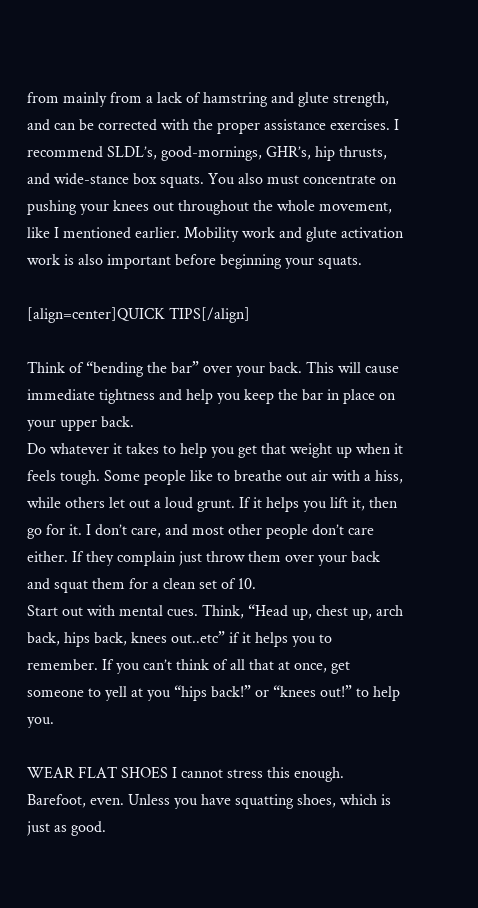from mainly from a lack of hamstring and glute strength, and can be corrected with the proper assistance exercises. I recommend SLDL’s, good-mornings, GHR’s, hip thrusts, and wide-stance box squats. You also must concentrate on pushing your knees out throughout the whole movement, like I mentioned earlier. Mobility work and glute activation work is also important before beginning your squats.

[align=center]QUICK TIPS[/align]

Think of “bending the bar” over your back. This will cause immediate tightness and help you keep the bar in place on your upper back.
Do whatever it takes to help you get that weight up when it feels tough. Some people like to breathe out air with a hiss, while others let out a loud grunt. If it helps you lift it, then go for it. I don’t care, and most other people don’t care either. If they complain just throw them over your back and squat them for a clean set of 10.
Start out with mental cues. Think, “Head up, chest up, arch back, hips back, knees out..etc” if it helps you to remember. If you can’t think of all that at once, get someone to yell at you “hips back!” or “knees out!” to help you.

WEAR FLAT SHOES I cannot stress this enough. Barefoot, even. Unless you have squatting shoes, which is just as good.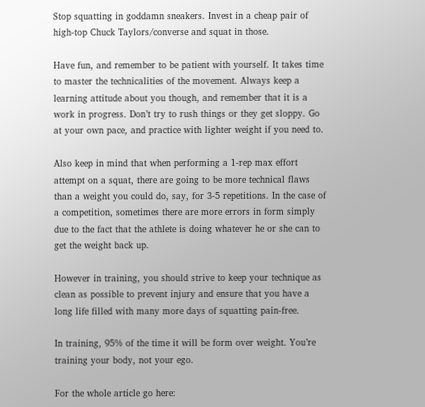Stop squatting in goddamn sneakers. Invest in a cheap pair of high-top Chuck Taylors/converse and squat in those.

Have fun, and remember to be patient with yourself. It takes time to master the technicalities of the movement. Always keep a learning attitude about you though, and remember that it is a work in progress. Don’t try to rush things or they get sloppy. Go at your own pace, and practice with lighter weight if you need to.

Also keep in mind that when performing a 1-rep max effort attempt on a squat, there are going to be more technical flaws than a weight you could do, say, for 3-5 repetitions. In the case of a competition, sometimes there are more errors in form simply due to the fact that the athlete is doing whatever he or she can to get the weight back up.

However in training, you should strive to keep your technique as clean as possible to prevent injury and ensure that you have a long life filled with many more days of squatting pain-free.

In training, 95% of the time it will be form over weight. You’re training your body, not your ego.

For the whole article go here: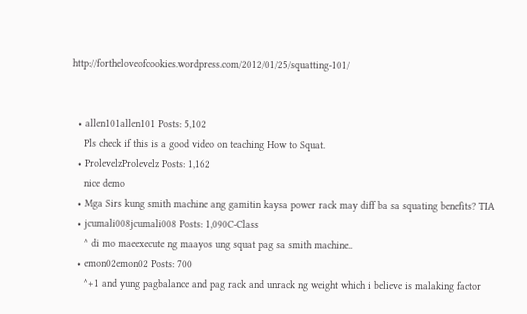http://fortheloveofcookies.wordpress.com/2012/01/25/squatting-101/


  • allen101allen101 Posts: 5,102
    Pls check if this is a good video on teaching How to Squat.
  • ProlevelzProlevelz Posts: 1,162
    nice demo
  • Mga Sirs kung smith machine ang gamitin kaysa power rack may diff ba sa squating benefits? TIA
  • jcumali008jcumali008 Posts: 1,090C-Class
    ^ di mo maeexecute ng maayos ung squat pag sa smith machine..
  • emon02emon02 Posts: 700
    ^+1 and yung pagbalance and pag rack and unrack ng weight which i believe is malaking factor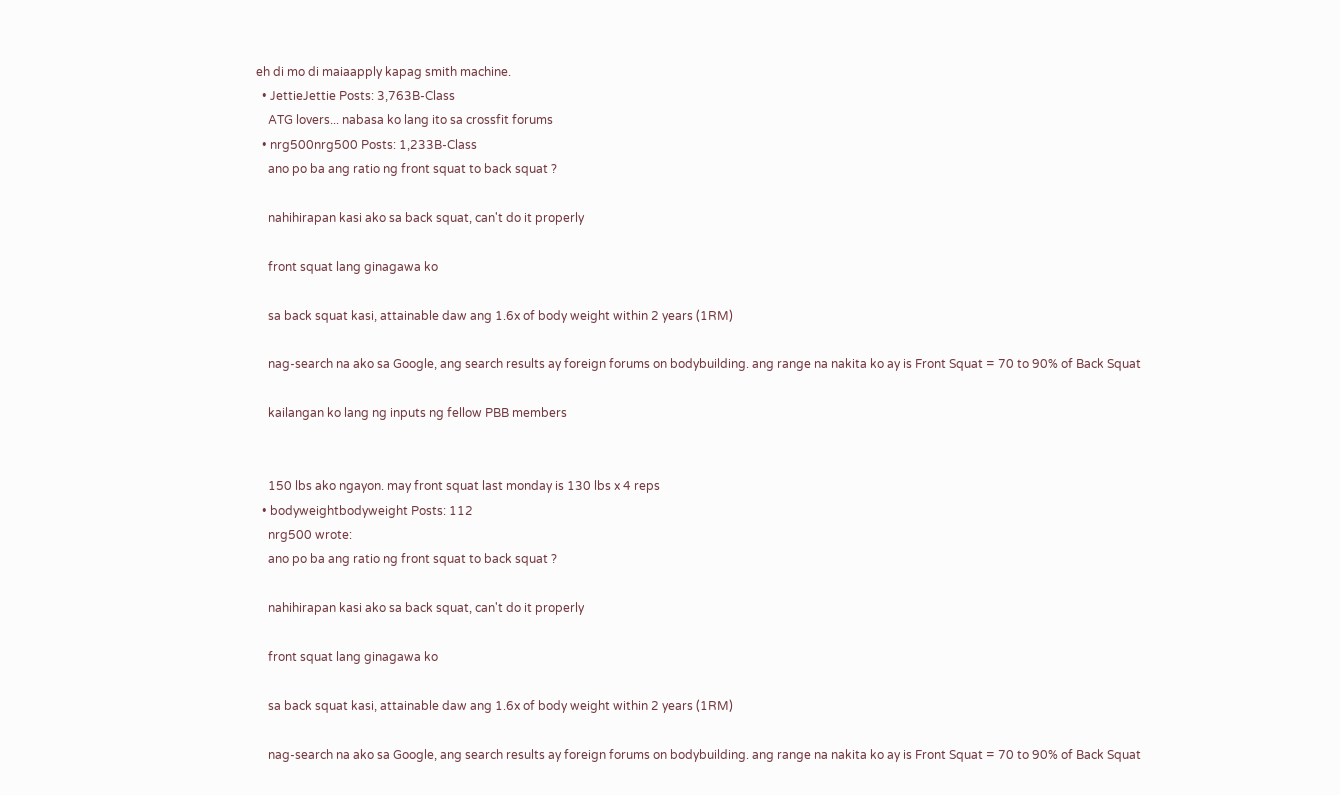eh di mo di maiaapply kapag smith machine.
  • JettieJettie Posts: 3,763B-Class
    ATG lovers... nabasa ko lang ito sa crossfit forums
  • nrg500nrg500 Posts: 1,233B-Class
    ano po ba ang ratio ng front squat to back squat ?

    nahihirapan kasi ako sa back squat, can't do it properly

    front squat lang ginagawa ko

    sa back squat kasi, attainable daw ang 1.6x of body weight within 2 years (1RM)

    nag-search na ako sa Google, ang search results ay foreign forums on bodybuilding. ang range na nakita ko ay is Front Squat = 70 to 90% of Back Squat

    kailangan ko lang ng inputs ng fellow PBB members


    150 lbs ako ngayon. may front squat last monday is 130 lbs x 4 reps
  • bodyweightbodyweight Posts: 112
    nrg500 wrote:
    ano po ba ang ratio ng front squat to back squat ?

    nahihirapan kasi ako sa back squat, can't do it properly

    front squat lang ginagawa ko

    sa back squat kasi, attainable daw ang 1.6x of body weight within 2 years (1RM)

    nag-search na ako sa Google, ang search results ay foreign forums on bodybuilding. ang range na nakita ko ay is Front Squat = 70 to 90% of Back Squat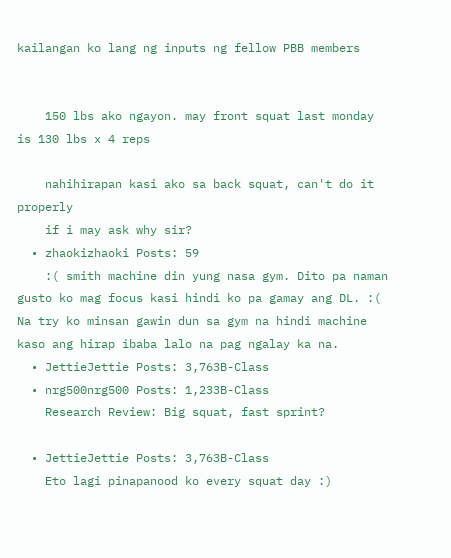kailangan ko lang ng inputs ng fellow PBB members


    150 lbs ako ngayon. may front squat last monday is 130 lbs x 4 reps

    nahihirapan kasi ako sa back squat, can't do it properly
    if i may ask why sir?
  • zhaokizhaoki Posts: 59
    :( smith machine din yung nasa gym. Dito pa naman gusto ko mag focus kasi hindi ko pa gamay ang DL. :( Na try ko minsan gawin dun sa gym na hindi machine kaso ang hirap ibaba lalo na pag ngalay ka na.
  • JettieJettie Posts: 3,763B-Class
  • nrg500nrg500 Posts: 1,233B-Class
    Research Review: Big squat, fast sprint?

  • JettieJettie Posts: 3,763B-Class
    Eto lagi pinapanood ko every squat day :)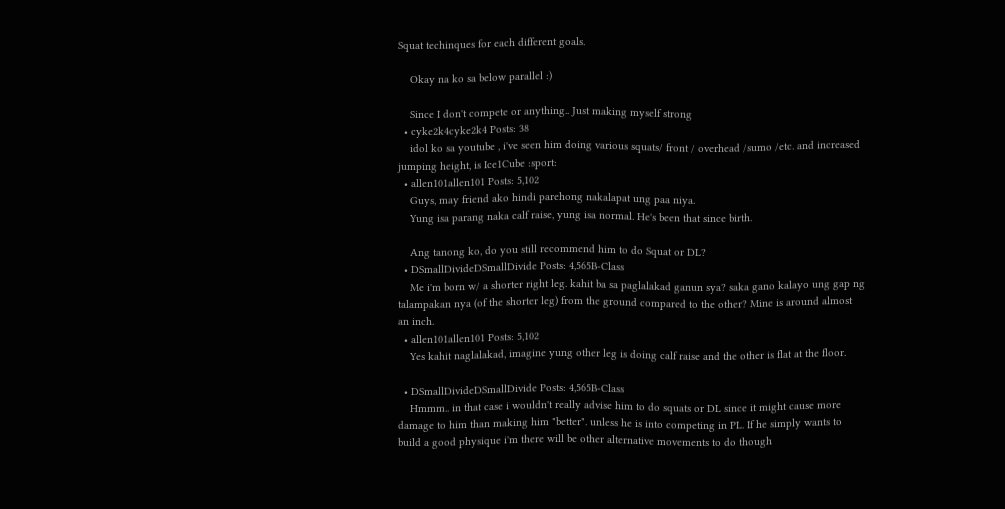Squat techinques for each different goals.

    Okay na ko sa below parallel :)

    Since I don't compete or anything.. Just making myself strong
  • cyke2k4cyke2k4 Posts: 38
    idol ko sa youtube , i've seen him doing various squats/ front / overhead /sumo /etc. and increased jumping height, is Ice1Cube :sport:
  • allen101allen101 Posts: 5,102
    Guys, may friend ako hindi parehong nakalapat ung paa niya.
    Yung isa parang naka calf raise, yung isa normal. He's been that since birth.

    Ang tanong ko, do you still recommend him to do Squat or DL?
  • DSmallDivideDSmallDivide Posts: 4,565B-Class
    Me i'm born w/ a shorter right leg. kahit ba sa paglalakad ganun sya? saka gano kalayo ung gap ng talampakan nya (of the shorter leg) from the ground compared to the other? Mine is around almost an inch.
  • allen101allen101 Posts: 5,102
    Yes kahit naglalakad, imagine yung other leg is doing calf raise and the other is flat at the floor.

  • DSmallDivideDSmallDivide Posts: 4,565B-Class
    Hmmm.. in that case i wouldn't really advise him to do squats or DL since it might cause more damage to him than making him "better". unless he is into competing in PL. If he simply wants to build a good physique i'm there will be other alternative movements to do though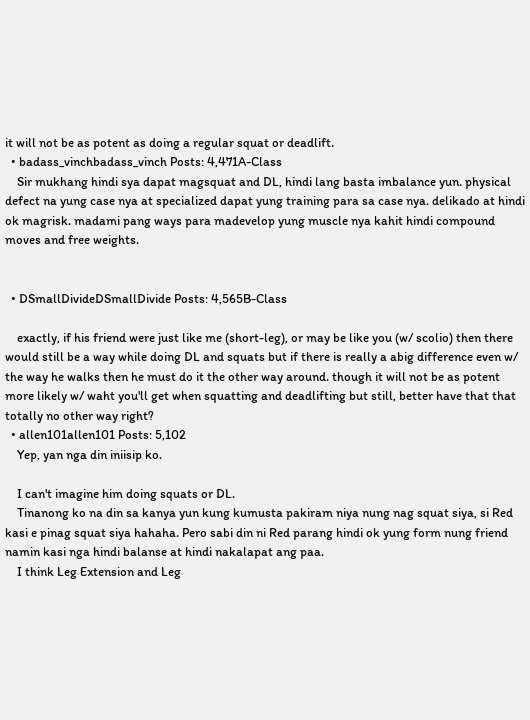it will not be as potent as doing a regular squat or deadlift.
  • badass_vinchbadass_vinch Posts: 4,471A-Class
    Sir mukhang hindi sya dapat magsquat and DL, hindi lang basta imbalance yun. physical defect na yung case nya at specialized dapat yung training para sa case nya. delikado at hindi ok magrisk. madami pang ways para madevelop yung muscle nya kahit hindi compound moves and free weights.


  • DSmallDivideDSmallDivide Posts: 4,565B-Class

    exactly, if his friend were just like me (short-leg), or may be like you (w/ scolio) then there would still be a way while doing DL and squats but if there is really a abig difference even w/ the way he walks then he must do it the other way around. though it will not be as potent more likely w/ waht you'll get when squatting and deadlifting but still, better have that that totally no other way right?
  • allen101allen101 Posts: 5,102
    Yep, yan nga din iniisip ko.

    I can't imagine him doing squats or DL.
    Tinanong ko na din sa kanya yun kung kumusta pakiram niya nung nag squat siya, si Red kasi e pinag squat siya hahaha. Pero sabi din ni Red parang hindi ok yung form nung friend namin kasi nga hindi balanse at hindi nakalapat ang paa.
    I think Leg Extension and Leg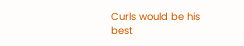Curls would be his best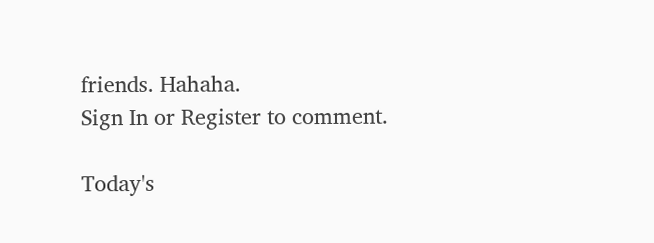friends. Hahaha.
Sign In or Register to comment.

Today's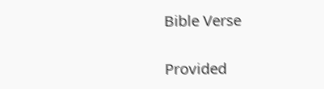Bible Verse

Provided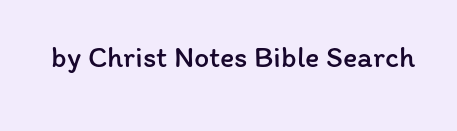by Christ Notes Bible Search